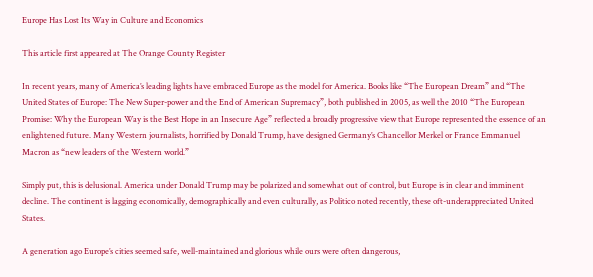Europe Has Lost Its Way in Culture and Economics

This article first appeared at The Orange County Register

In recent years, many of America’s leading lights have embraced Europe as the model for America. Books like “The European Dream” and “The United States of Europe: The New Super-power and the End of American Supremacy”, both published in 2005, as well the 2010 “The European Promise: Why the European Way is the Best Hope in an Insecure Age” reflected a broadly progressive view that Europe represented the essence of an enlightened future. Many Western journalists, horrified by Donald Trump, have designed Germany’s Chancellor Merkel or France Emmanuel Macron as “new leaders of the Western world.”

Simply put, this is delusional. America under Donald Trump may be polarized and somewhat out of control, but Europe is in clear and imminent decline. The continent is lagging economically, demographically and even culturally, as Politico noted recently, these oft-underappreciated United States.

A generation ago Europe’s cities seemed safe, well-maintained and glorious while ours were often dangerous,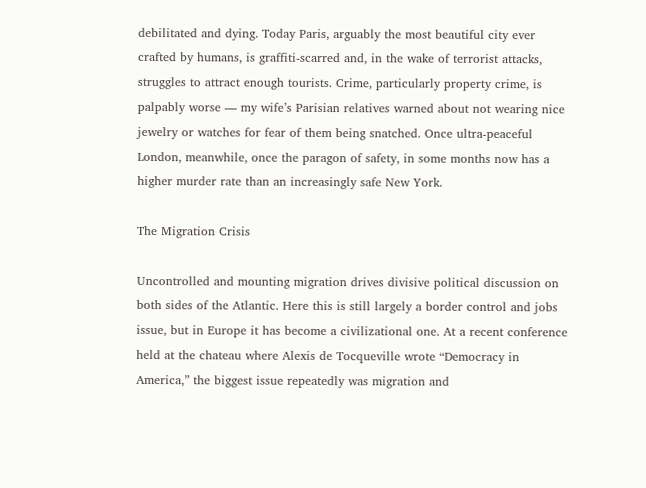debilitated and dying. Today Paris, arguably the most beautiful city ever crafted by humans, is graffiti-scarred and, in the wake of terrorist attacks, struggles to attract enough tourists. Crime, particularly property crime, is palpably worse — my wife’s Parisian relatives warned about not wearing nice jewelry or watches for fear of them being snatched. Once ultra-peaceful London, meanwhile, once the paragon of safety, in some months now has a higher murder rate than an increasingly safe New York.

The Migration Crisis

Uncontrolled and mounting migration drives divisive political discussion on both sides of the Atlantic. Here this is still largely a border control and jobs issue, but in Europe it has become a civilizational one. At a recent conference held at the chateau where Alexis de Tocqueville wrote “Democracy in America,” the biggest issue repeatedly was migration and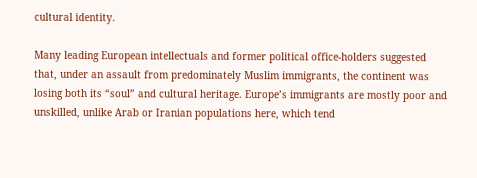cultural identity.

Many leading European intellectuals and former political office-holders suggested that, under an assault from predominately Muslim immigrants, the continent was losing both its “soul” and cultural heritage. Europe’s immigrants are mostly poor and unskilled, unlike Arab or Iranian populations here, which tend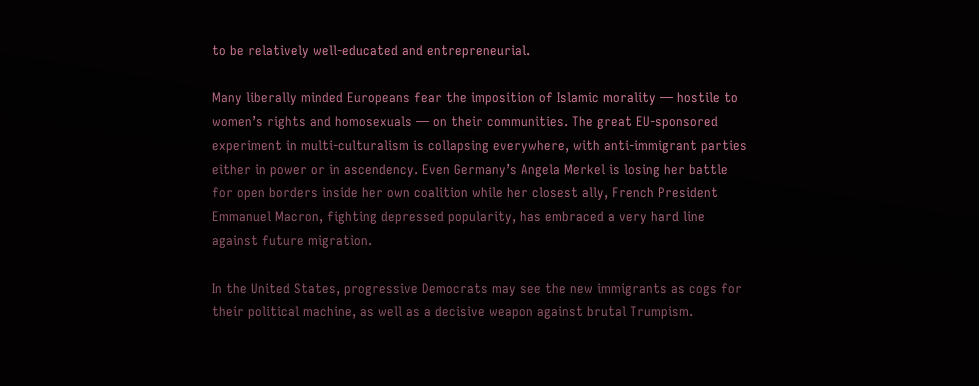to be relatively well-educated and entrepreneurial.

Many liberally minded Europeans fear the imposition of Islamic morality — hostile to women’s rights and homosexuals — on their communities. The great EU-sponsored experiment in multi-culturalism is collapsing everywhere, with anti-immigrant parties either in power or in ascendency. Even Germany’s Angela Merkel is losing her battle for open borders inside her own coalition while her closest ally, French President Emmanuel Macron, fighting depressed popularity, has embraced a very hard line against future migration.

In the United States, progressive Democrats may see the new immigrants as cogs for their political machine, as well as a decisive weapon against brutal Trumpism.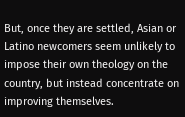But, once they are settled, Asian or Latino newcomers seem unlikely to impose their own theology on the country, but instead concentrate on improving themselves.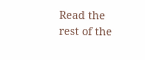Read the rest of the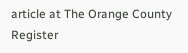article at The Orange County Register